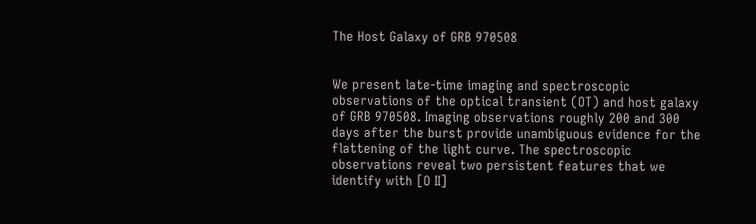The Host Galaxy of GRB 970508


We present late-time imaging and spectroscopic observations of the optical transient (OT) and host galaxy of GRB 970508. Imaging observations roughly 200 and 300 days after the burst provide unambiguous evidence for the flattening of the light curve. The spectroscopic observations reveal two persistent features that we identify with [O II]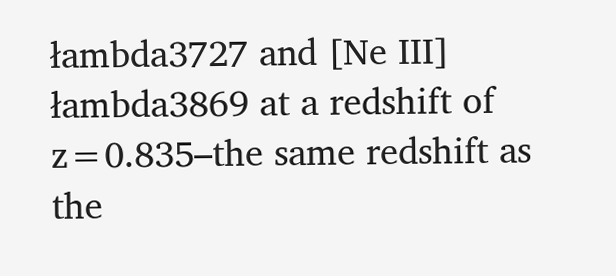łambda3727 and [Ne III] łambda3869 at a redshift of z=0.835–the same redshift as the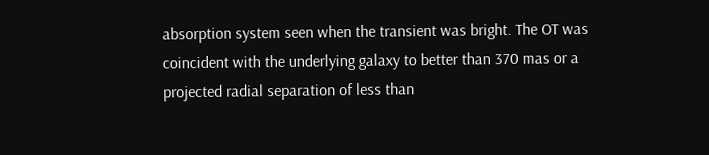absorption system seen when the transient was bright. The OT was coincident with the underlying galaxy to better than 370 mas or a projected radial separation of less than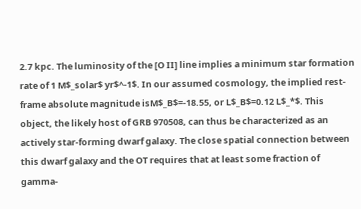2.7 kpc. The luminosity of the [O II] line implies a minimum star formation rate of 1 M$_solar$ yr$^-1$. In our assumed cosmology, the implied rest-frame absolute magnitude isM$_B$=-18.55, or L$_B$=0.12 L$_*$. This object, the likely host of GRB 970508, can thus be characterized as an actively star-forming dwarf galaxy. The close spatial connection between this dwarf galaxy and the OT requires that at least some fraction of gamma-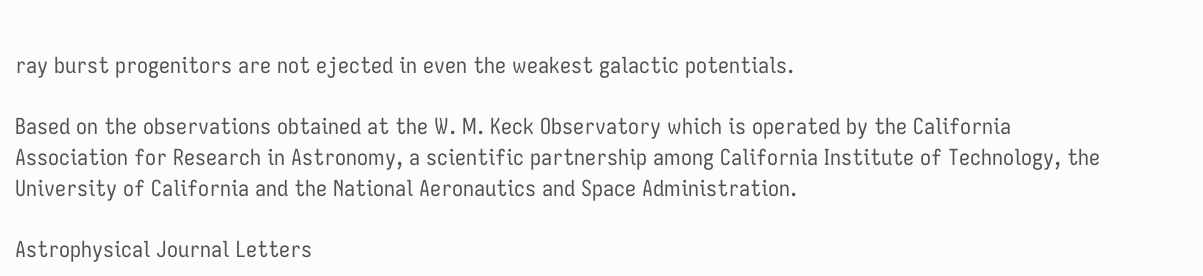ray burst progenitors are not ejected in even the weakest galactic potentials.

Based on the observations obtained at the W. M. Keck Observatory which is operated by the California Association for Research in Astronomy, a scientific partnership among California Institute of Technology, the University of California and the National Aeronautics and Space Administration.

Astrophysical Journal Letters